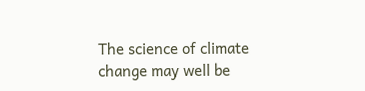The science of climate change may well be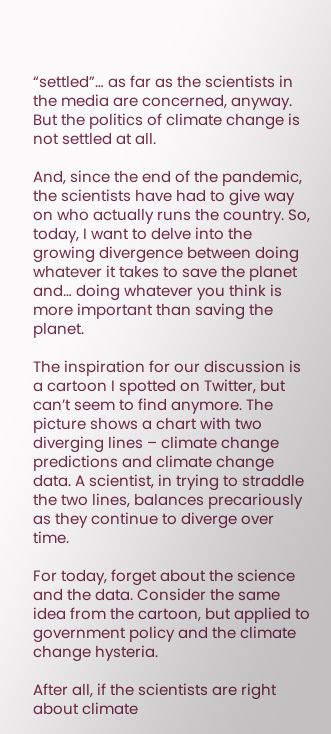“settled”… as far as the scientists in the media are concerned, anyway. But the politics of climate change is not settled at all.

And, since the end of the pandemic, the scientists have had to give way on who actually runs the country. So, today, I want to delve into the growing divergence between doing whatever it takes to save the planet and… doing whatever you think is more important than saving the planet.

The inspiration for our discussion is a cartoon I spotted on Twitter, but can’t seem to find anymore. The picture shows a chart with two diverging lines – climate change predictions and climate change data. A scientist, in trying to straddle the two lines, balances precariously as they continue to diverge over time.

For today, forget about the science and the data. Consider the same idea from the cartoon, but applied to government policy and the climate change hysteria.

After all, if the scientists are right about climate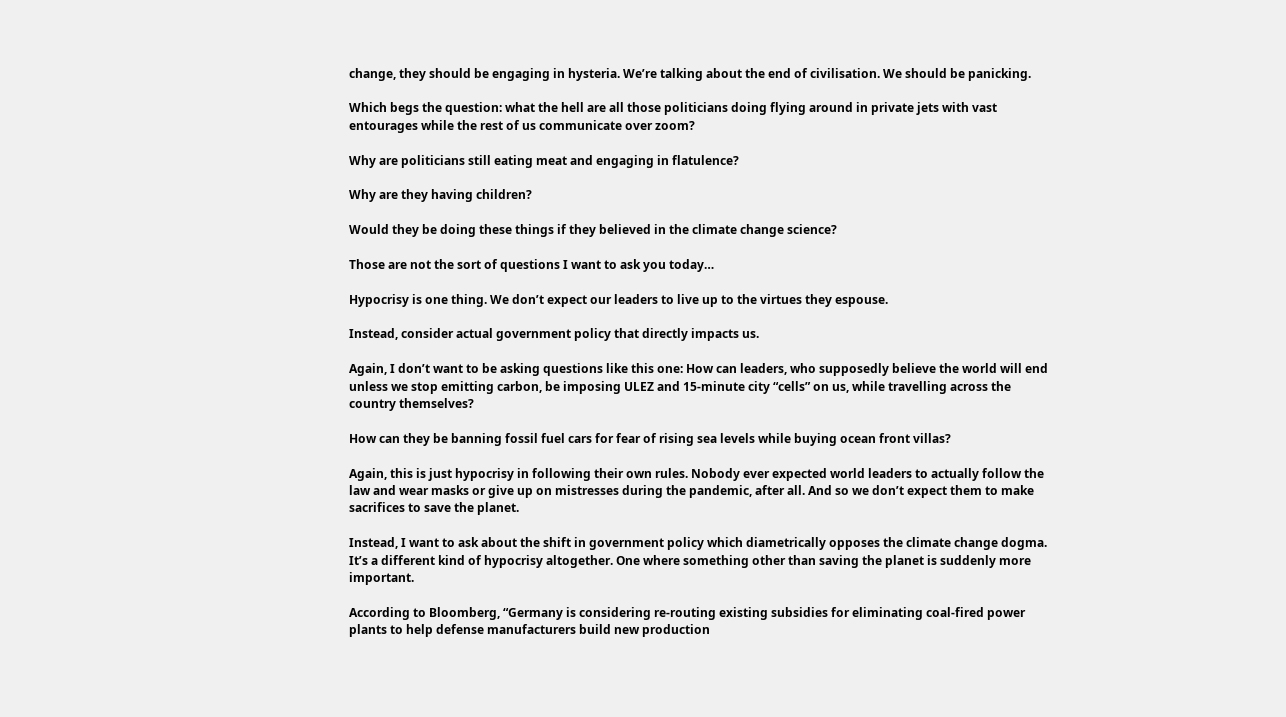change, they should be engaging in hysteria. We’re talking about the end of civilisation. We should be panicking.

Which begs the question: what the hell are all those politicians doing flying around in private jets with vast entourages while the rest of us communicate over zoom?

Why are politicians still eating meat and engaging in flatulence?

Why are they having children?

Would they be doing these things if they believed in the climate change science?

Those are not the sort of questions I want to ask you today…

Hypocrisy is one thing. We don’t expect our leaders to live up to the virtues they espouse.

Instead, consider actual government policy that directly impacts us.

Again, I don’t want to be asking questions like this one: How can leaders, who supposedly believe the world will end unless we stop emitting carbon, be imposing ULEZ and 15-minute city “cells” on us, while travelling across the country themselves?

How can they be banning fossil fuel cars for fear of rising sea levels while buying ocean front villas?

Again, this is just hypocrisy in following their own rules. Nobody ever expected world leaders to actually follow the law and wear masks or give up on mistresses during the pandemic, after all. And so we don’t expect them to make sacrifices to save the planet.

Instead, I want to ask about the shift in government policy which diametrically opposes the climate change dogma. It’s a different kind of hypocrisy altogether. One where something other than saving the planet is suddenly more important.

According to Bloomberg, “Germany is considering re-routing existing subsidies for eliminating coal-fired power plants to help defense manufacturers build new production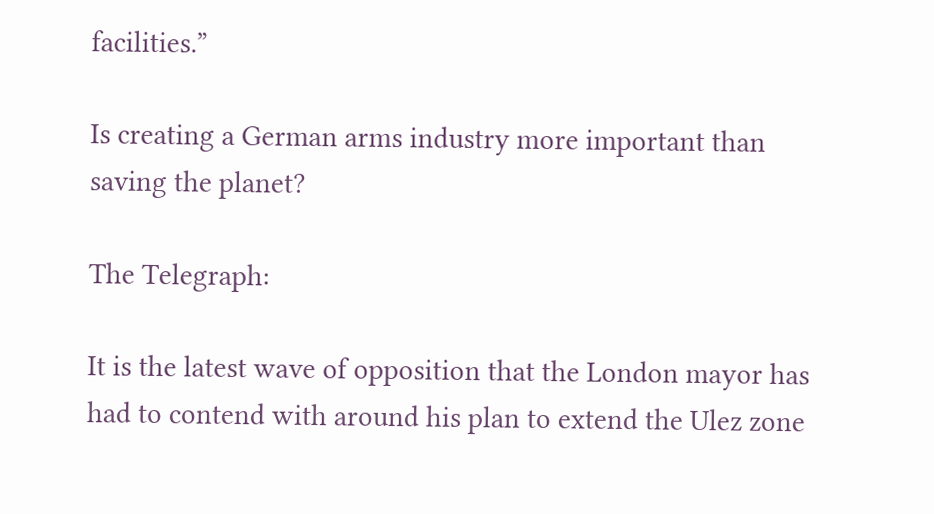facilities.”

Is creating a German arms industry more important than saving the planet?

The Telegraph:

It is the latest wave of opposition that the London mayor has had to contend with around his plan to extend the Ulez zone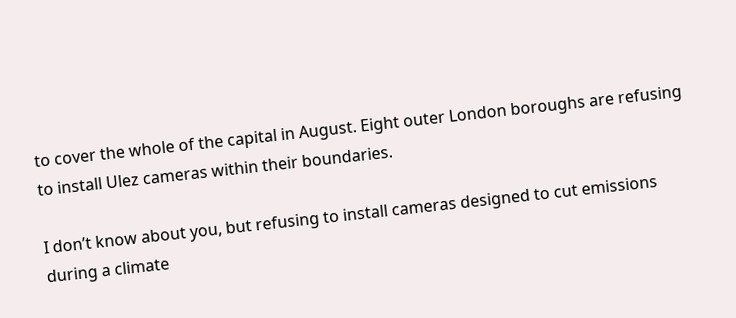to cover the whole of the capital in August. Eight outer London boroughs are refusing to install Ulez cameras within their boundaries.

I don’t know about you, but refusing to install cameras designed to cut emissions during a climate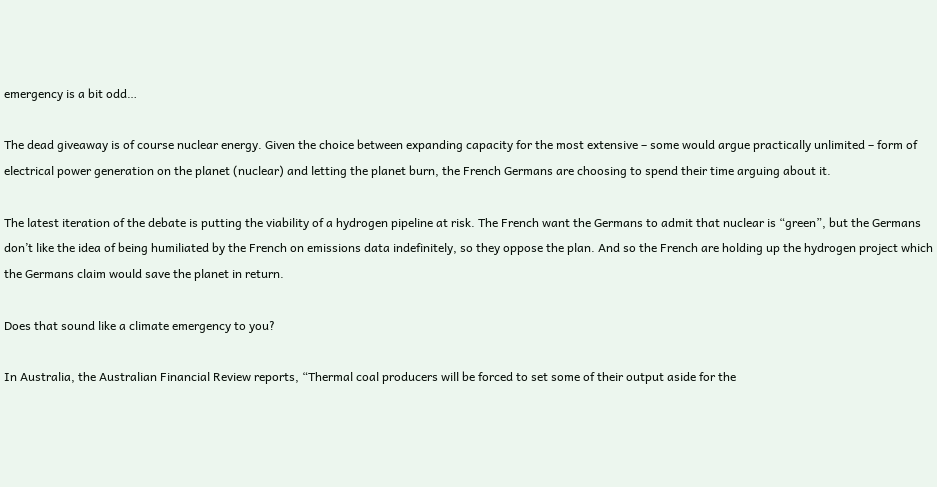emergency is a bit odd…

The dead giveaway is of course nuclear energy. Given the choice between expanding capacity for the most extensive – some would argue practically unlimited – form of electrical power generation on the planet (nuclear) and letting the planet burn, the French Germans are choosing to spend their time arguing about it.

The latest iteration of the debate is putting the viability of a hydrogen pipeline at risk. The French want the Germans to admit that nuclear is “green”, but the Germans don’t like the idea of being humiliated by the French on emissions data indefinitely, so they oppose the plan. And so the French are holding up the hydrogen project which the Germans claim would save the planet in return.

Does that sound like a climate emergency to you?

In Australia, the Australian Financial Review reports, “Thermal coal producers will be forced to set some of their output aside for the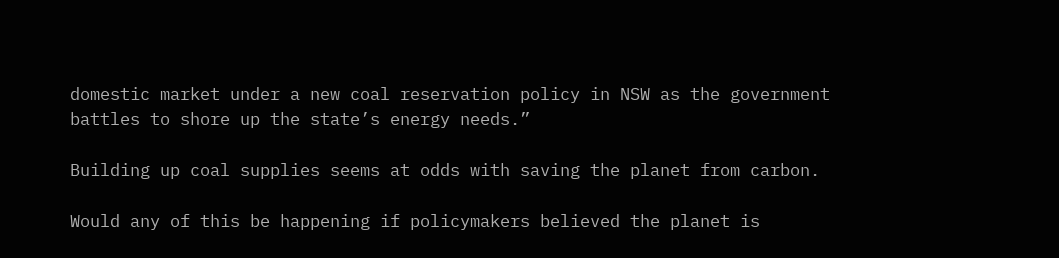domestic market under a new coal reservation policy in NSW as the government battles to shore up the state’s energy needs.”

Building up coal supplies seems at odds with saving the planet from carbon.

Would any of this be happening if policymakers believed the planet is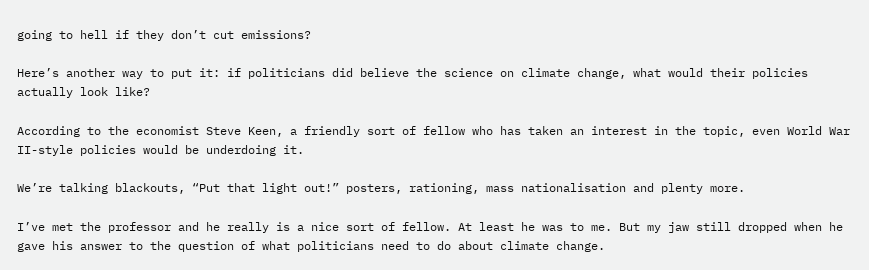going to hell if they don’t cut emissions?

Here’s another way to put it: if politicians did believe the science on climate change, what would their policies actually look like?

According to the economist Steve Keen, a friendly sort of fellow who has taken an interest in the topic, even World War II-style policies would be underdoing it.

We’re talking blackouts, “Put that light out!” posters, rationing, mass nationalisation and plenty more.

I’ve met the professor and he really is a nice sort of fellow. At least he was to me. But my jaw still dropped when he gave his answer to the question of what politicians need to do about climate change.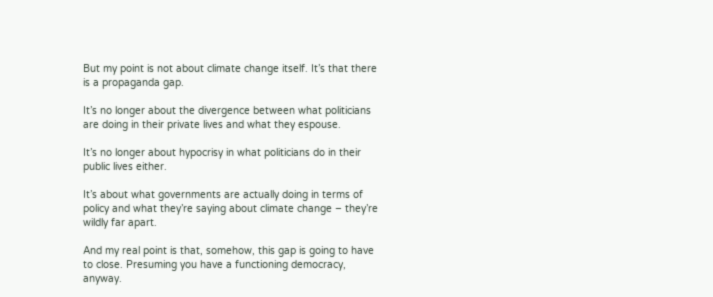But my point is not about climate change itself. It’s that there is a propaganda gap.

It’s no longer about the divergence between what politicians are doing in their private lives and what they espouse.

It’s no longer about hypocrisy in what politicians do in their public lives either.

It’s about what governments are actually doing in terms of policy and what they’re saying about climate change – they’re wildly far apart.

And my real point is that, somehow, this gap is going to have to close. Presuming you have a functioning democracy, anyway.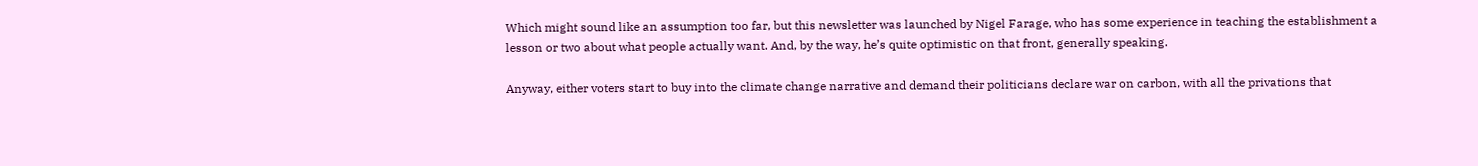Which might sound like an assumption too far, but this newsletter was launched by Nigel Farage, who has some experience in teaching the establishment a lesson or two about what people actually want. And, by the way, he’s quite optimistic on that front, generally speaking.

Anyway, either voters start to buy into the climate change narrative and demand their politicians declare war on carbon, with all the privations that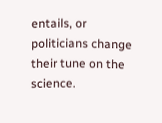entails, or politicians change their tune on the science.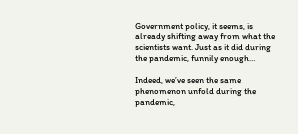Government policy, it seems, is already shifting away from what the scientists want. Just as it did during the pandemic, funnily enough…

Indeed, we’ve seen the same phenomenon unfold during the pandemic,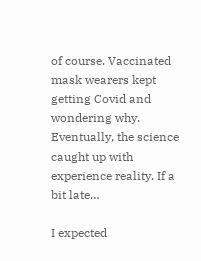of course. Vaccinated mask wearers kept getting Covid and wondering why. Eventually, the science caught up with experience reality. If a bit late…

I expected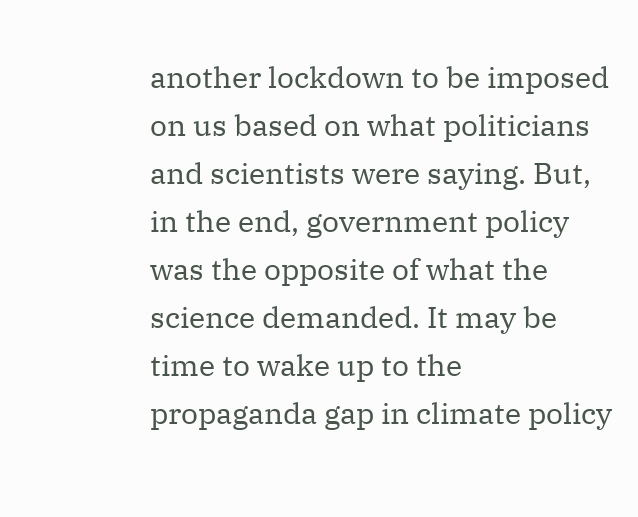another lockdown to be imposed on us based on what politicians and scientists were saying. But, in the end, government policy was the opposite of what the science demanded. It may be time to wake up to the propaganda gap in climate policy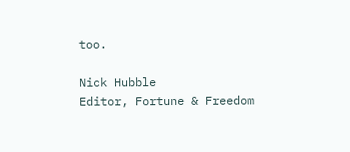too.

Nick Hubble
Editor, Fortune & Freedom